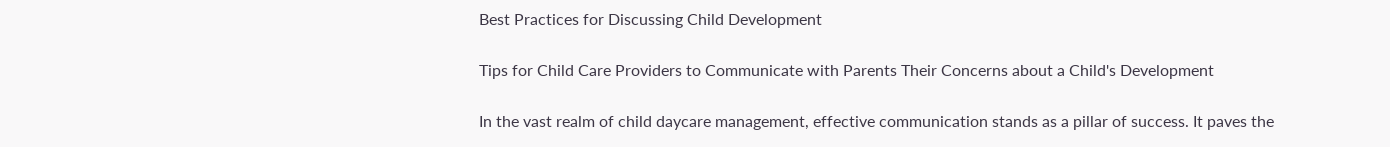Best Practices for Discussing Child Development

Tips for Child Care Providers to Communicate with Parents Their Concerns about a Child's Development

In the vast realm of child daycare management, effective communication stands as a pillar of success. It paves the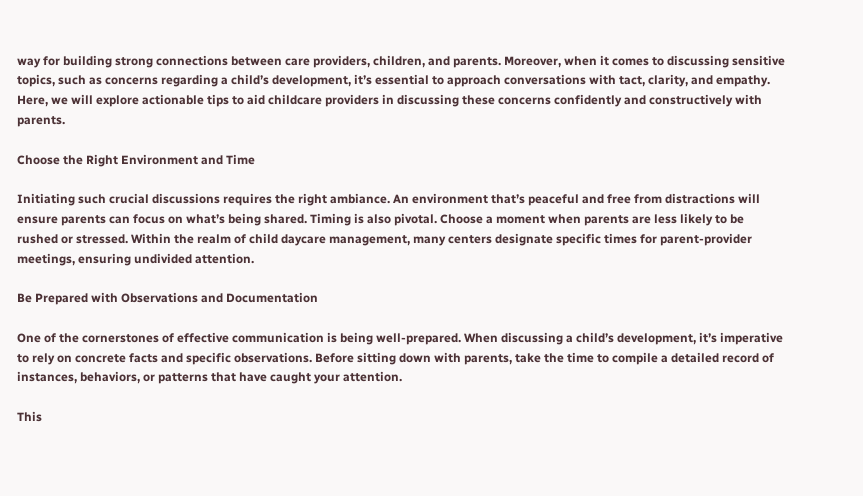way for building strong connections between care providers, children, and parents. Moreover, when it comes to discussing sensitive topics, such as concerns regarding a child’s development, it’s essential to approach conversations with tact, clarity, and empathy. Here, we will explore actionable tips to aid childcare providers in discussing these concerns confidently and constructively with parents.

Choose the Right Environment and Time

Initiating such crucial discussions requires the right ambiance. An environment that’s peaceful and free from distractions will ensure parents can focus on what’s being shared. Timing is also pivotal. Choose a moment when parents are less likely to be rushed or stressed. Within the realm of child daycare management, many centers designate specific times for parent-provider meetings, ensuring undivided attention.

Be Prepared with Observations and Documentation

One of the cornerstones of effective communication is being well-prepared. When discussing a child’s development, it’s imperative to rely on concrete facts and specific observations. Before sitting down with parents, take the time to compile a detailed record of instances, behaviors, or patterns that have caught your attention.

This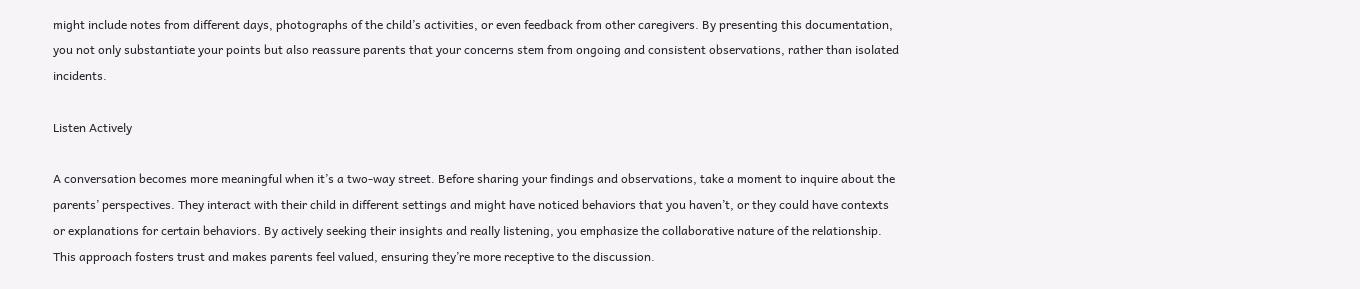might include notes from different days, photographs of the child’s activities, or even feedback from other caregivers. By presenting this documentation, you not only substantiate your points but also reassure parents that your concerns stem from ongoing and consistent observations, rather than isolated incidents.

Listen Actively

A conversation becomes more meaningful when it’s a two-way street. Before sharing your findings and observations, take a moment to inquire about the parents’ perspectives. They interact with their child in different settings and might have noticed behaviors that you haven’t, or they could have contexts or explanations for certain behaviors. By actively seeking their insights and really listening, you emphasize the collaborative nature of the relationship. This approach fosters trust and makes parents feel valued, ensuring they’re more receptive to the discussion.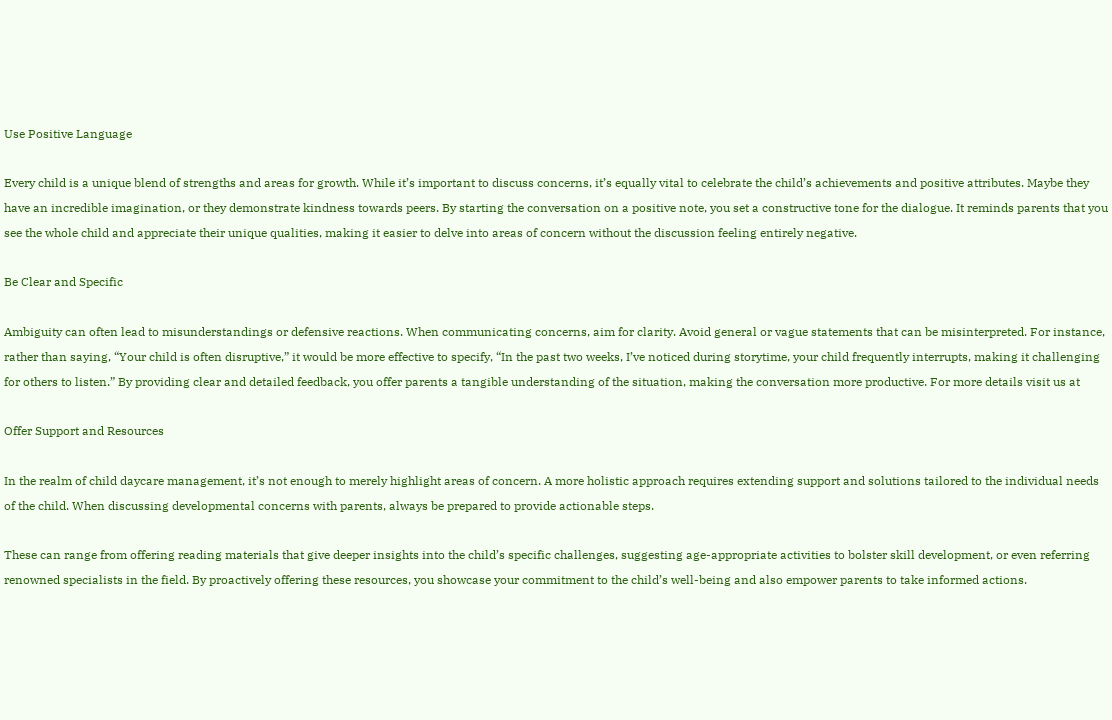Use Positive Language

Every child is a unique blend of strengths and areas for growth. While it’s important to discuss concerns, it’s equally vital to celebrate the child’s achievements and positive attributes. Maybe they have an incredible imagination, or they demonstrate kindness towards peers. By starting the conversation on a positive note, you set a constructive tone for the dialogue. It reminds parents that you see the whole child and appreciate their unique qualities, making it easier to delve into areas of concern without the discussion feeling entirely negative.

Be Clear and Specific

Ambiguity can often lead to misunderstandings or defensive reactions. When communicating concerns, aim for clarity. Avoid general or vague statements that can be misinterpreted. For instance, rather than saying, “Your child is often disruptive,” it would be more effective to specify, “In the past two weeks, I’ve noticed during storytime, your child frequently interrupts, making it challenging for others to listen.” By providing clear and detailed feedback, you offer parents a tangible understanding of the situation, making the conversation more productive. For more details visit us at

Offer Support and Resources

In the realm of child daycare management, it’s not enough to merely highlight areas of concern. A more holistic approach requires extending support and solutions tailored to the individual needs of the child. When discussing developmental concerns with parents, always be prepared to provide actionable steps.

These can range from offering reading materials that give deeper insights into the child’s specific challenges, suggesting age-appropriate activities to bolster skill development, or even referring renowned specialists in the field. By proactively offering these resources, you showcase your commitment to the child’s well-being and also empower parents to take informed actions.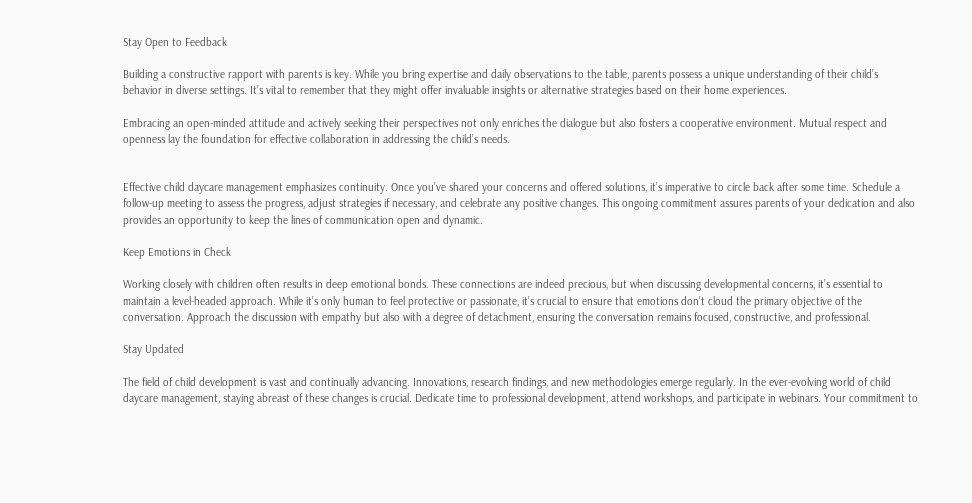Stay Open to Feedback

Building a constructive rapport with parents is key. While you bring expertise and daily observations to the table, parents possess a unique understanding of their child’s behavior in diverse settings. It’s vital to remember that they might offer invaluable insights or alternative strategies based on their home experiences.

Embracing an open-minded attitude and actively seeking their perspectives not only enriches the dialogue but also fosters a cooperative environment. Mutual respect and openness lay the foundation for effective collaboration in addressing the child’s needs.


Effective child daycare management emphasizes continuity. Once you’ve shared your concerns and offered solutions, it’s imperative to circle back after some time. Schedule a follow-up meeting to assess the progress, adjust strategies if necessary, and celebrate any positive changes. This ongoing commitment assures parents of your dedication and also provides an opportunity to keep the lines of communication open and dynamic.

Keep Emotions in Check

Working closely with children often results in deep emotional bonds. These connections are indeed precious, but when discussing developmental concerns, it’s essential to maintain a level-headed approach. While it’s only human to feel protective or passionate, it’s crucial to ensure that emotions don’t cloud the primary objective of the conversation. Approach the discussion with empathy but also with a degree of detachment, ensuring the conversation remains focused, constructive, and professional.

Stay Updated

The field of child development is vast and continually advancing. Innovations, research findings, and new methodologies emerge regularly. In the ever-evolving world of child daycare management, staying abreast of these changes is crucial. Dedicate time to professional development, attend workshops, and participate in webinars. Your commitment to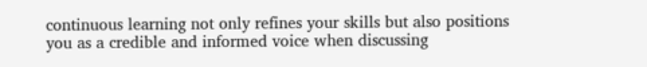continuous learning not only refines your skills but also positions you as a credible and informed voice when discussing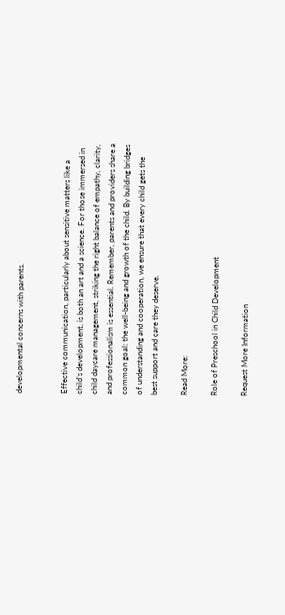developmental concerns with parents.


Effective communication, particularly about sensitive matters like a child’s development, is both an art and a science. For those immersed in child daycare management, striking the right balance of empathy, clarity, and professionalism is essential. Remember, parents and providers share a common goal: the well-being and growth of the child. By building bridges of understanding and cooperation, we ensure that every child gets the best support and care they deserve.

Read More:

Role of Preschool in Child Development

Request More Information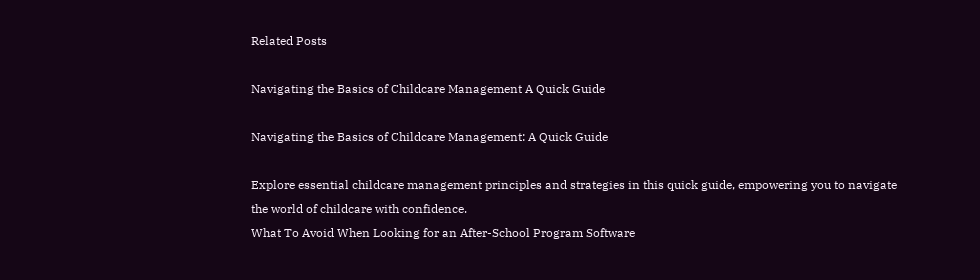Related Posts

Navigating the Basics of Childcare Management A Quick Guide

Navigating the Basics of Childcare Management: A Quick Guide

Explore essential childcare management principles and strategies in this quick guide, empowering you to navigate the world of childcare with confidence.
What To Avoid When Looking for an After-School Program Software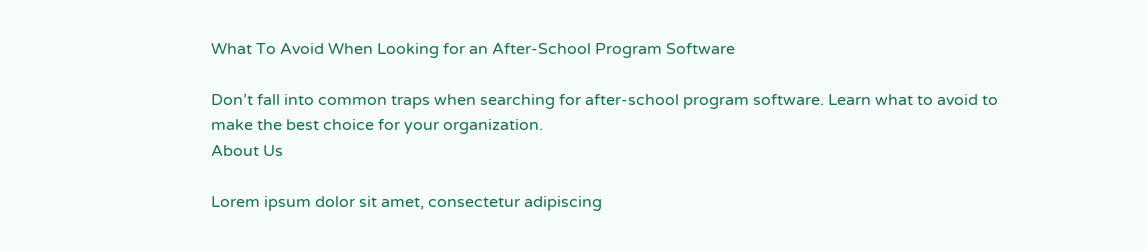What To Avoid When Looking for an After-School Program Software

Don’t fall into common traps when searching for after-school program software. Learn what to avoid to make the best choice for your organization.
About Us

Lorem ipsum dolor sit amet, consectetur adipiscing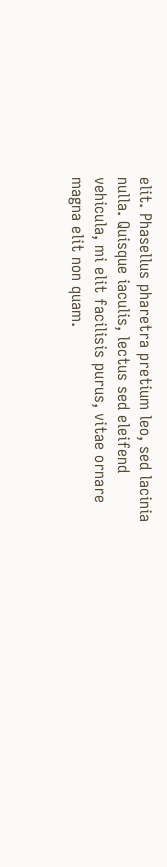elit. Phasellus pharetra pretium leo, sed lacinia nulla. Quisque iaculis, lectus sed eleifend vehicula, mi elit facilisis purus, vitae ornare magna elit non quam.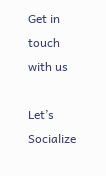Get in touch with us

Let’s Socialize